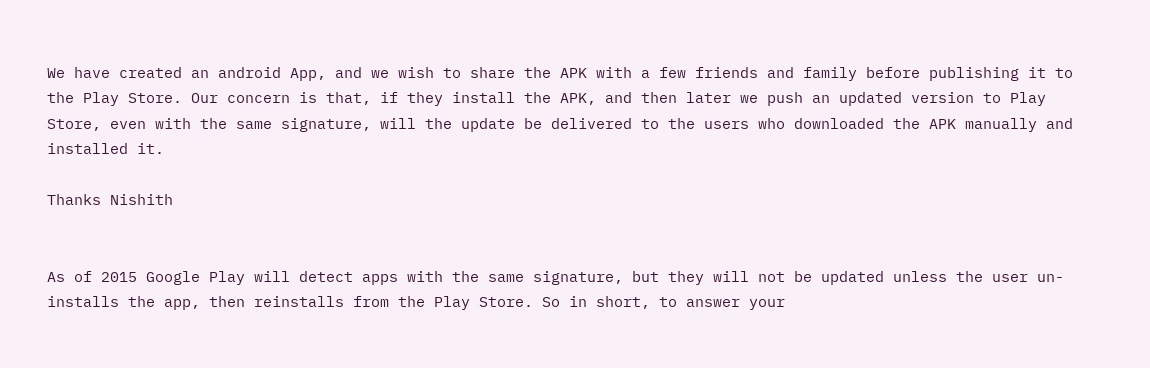We have created an android App, and we wish to share the APK with a few friends and family before publishing it to the Play Store. Our concern is that, if they install the APK, and then later we push an updated version to Play Store, even with the same signature, will the update be delivered to the users who downloaded the APK manually and installed it.

Thanks Nishith


As of 2015 Google Play will detect apps with the same signature, but they will not be updated unless the user un-installs the app, then reinstalls from the Play Store. So in short, to answer your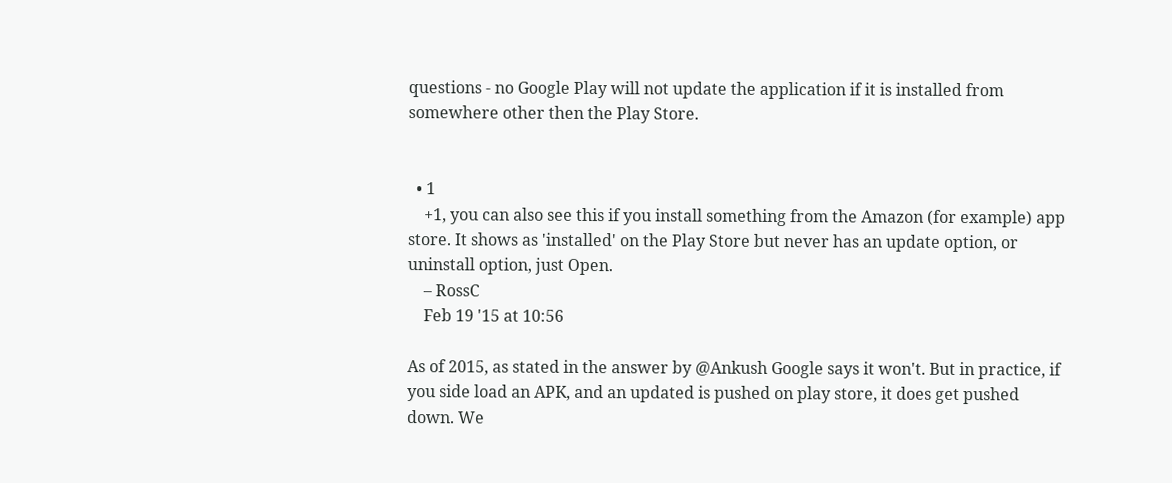questions - no Google Play will not update the application if it is installed from somewhere other then the Play Store.


  • 1
    +1, you can also see this if you install something from the Amazon (for example) app store. It shows as 'installed' on the Play Store but never has an update option, or uninstall option, just Open.
    – RossC
    Feb 19 '15 at 10:56

As of 2015, as stated in the answer by @Ankush Google says it won't. But in practice, if you side load an APK, and an updated is pushed on play store, it does get pushed down. We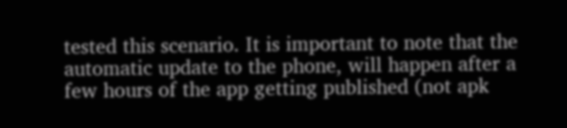tested this scenario. It is important to note that the automatic update to the phone, will happen after a few hours of the app getting published (not apk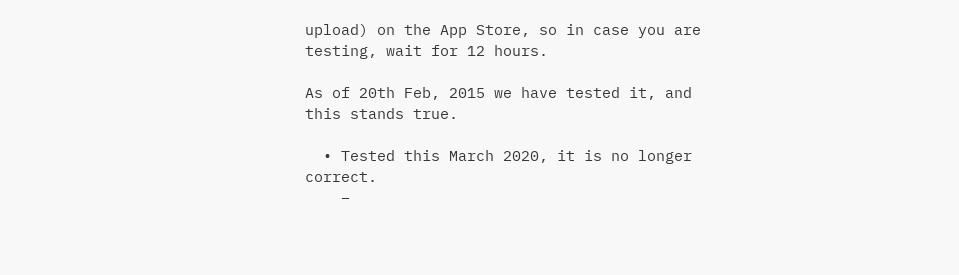upload) on the App Store, so in case you are testing, wait for 12 hours.

As of 20th Feb, 2015 we have tested it, and this stands true.

  • Tested this March 2020, it is no longer correct.
    –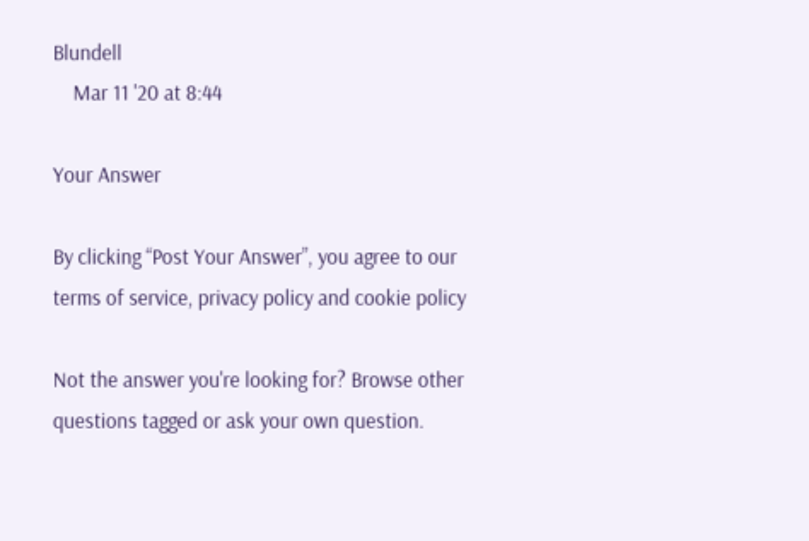Blundell
    Mar 11 '20 at 8:44

Your Answer

By clicking “Post Your Answer”, you agree to our terms of service, privacy policy and cookie policy

Not the answer you're looking for? Browse other questions tagged or ask your own question.